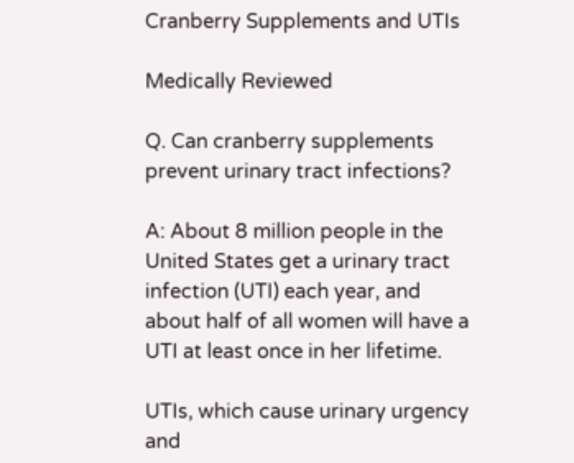Cranberry Supplements and UTIs

Medically Reviewed

Q. Can cranberry supplements prevent urinary tract infections?

A: About 8 million people in the United States get a urinary tract infection (UTI) each year, and about half of all women will have a UTI at least once in her lifetime.

UTIs, which cause urinary urgency and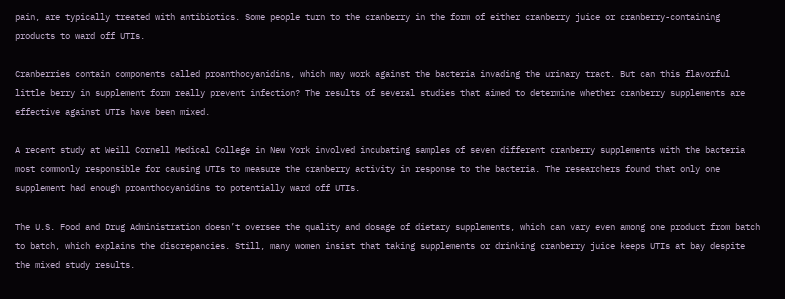pain, are typically treated with antibiotics. Some people turn to the cranberry in the form of either cranberry juice or cranberry-containing products to ward off UTIs.

Cranberries contain components called proanthocyanidins, which may work against the bacteria invading the urinary tract. But can this flavorful little berry in supplement form really prevent infection? The results of several studies that aimed to determine whether cranberry supplements are effective against UTIs have been mixed.

A recent study at Weill Cornell Medical College in New York involved incubating samples of seven different cranberry supplements with the bacteria most commonly responsible for causing UTIs to measure the cranberry activity in response to the bacteria. The researchers found that only one supplement had enough proanthocyanidins to potentially ward off UTIs.

The U.S. Food and Drug Administration doesn’t oversee the quality and dosage of dietary supplements, which can vary even among one product from batch to batch, which explains the discrepancies. Still, many women insist that taking supplements or drinking cranberry juice keeps UTIs at bay despite the mixed study results.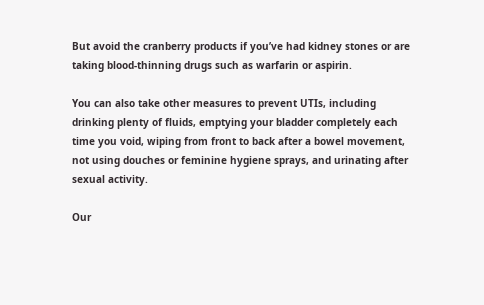But avoid the cranberry products if you’ve had kidney stones or are taking blood-thinning drugs such as warfarin or aspirin.

You can also take other measures to prevent UTIs, including drinking plenty of fluids, emptying your bladder completely each time you void, wiping from front to back after a bowel movement, not using douches or feminine hygiene sprays, and urinating after sexual activity.

Our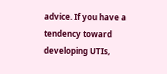advice. If you have a tendency toward developing UTIs,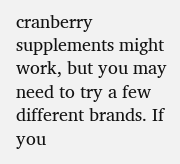cranberry supplements might work, but you may need to try a few different brands. If you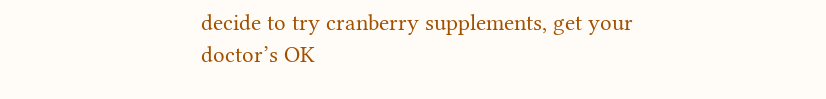decide to try cranberry supplements, get your doctor’s OK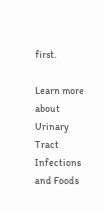first.

Learn more about Urinary Tract Infections and Foods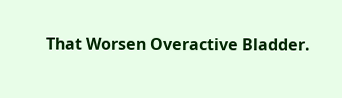That Worsen Overactive Bladder.